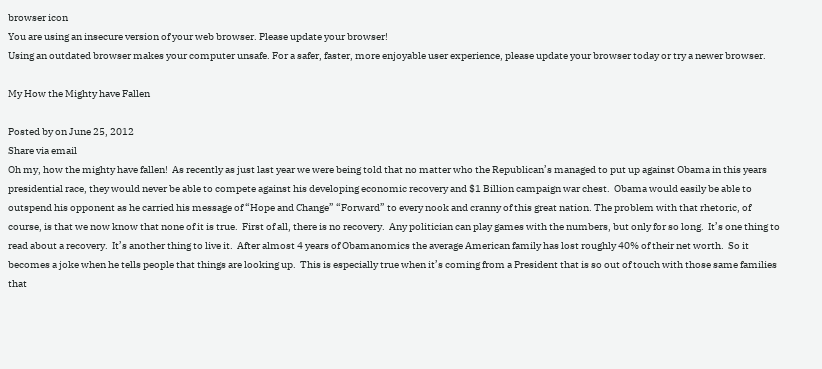browser icon
You are using an insecure version of your web browser. Please update your browser!
Using an outdated browser makes your computer unsafe. For a safer, faster, more enjoyable user experience, please update your browser today or try a newer browser.

My How the Mighty have Fallen

Posted by on June 25, 2012
Share via email
Oh my, how the mighty have fallen!  As recently as just last year we were being told that no matter who the Republican’s managed to put up against Obama in this years presidential race, they would never be able to compete against his developing economic recovery and $1 Billion campaign war chest.  Obama would easily be able to outspend his opponent as he carried his message of “Hope and Change” “Forward” to every nook and cranny of this great nation. The problem with that rhetoric, of course, is that we now know that none of it is true.  First of all, there is no recovery.  Any politician can play games with the numbers, but only for so long.  It’s one thing to read about a recovery.  It’s another thing to live it.  After almost 4 years of Obamanomics the average American family has lost roughly 40% of their net worth.  So it becomes a joke when he tells people that things are looking up.  This is especially true when it’s coming from a President that is so out of touch with those same families that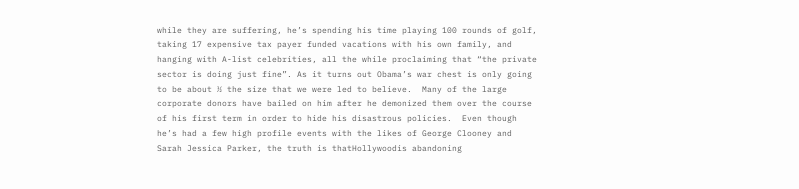while they are suffering, he’s spending his time playing 100 rounds of golf, taking 17 expensive tax payer funded vacations with his own family, and hanging with A-list celebrities, all the while proclaiming that “the private sector is doing just fine”. As it turns out Obama’s war chest is only going to be about ½ the size that we were led to believe.  Many of the large corporate donors have bailed on him after he demonized them over the course of his first term in order to hide his disastrous policies.  Even though he’s had a few high profile events with the likes of George Clooney and Sarah Jessica Parker, the truth is thatHollywoodis abandoning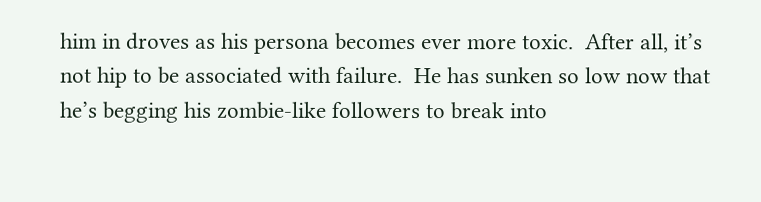him in droves as his persona becomes ever more toxic.  After all, it’s not hip to be associated with failure.  He has sunken so low now that he’s begging his zombie-like followers to break into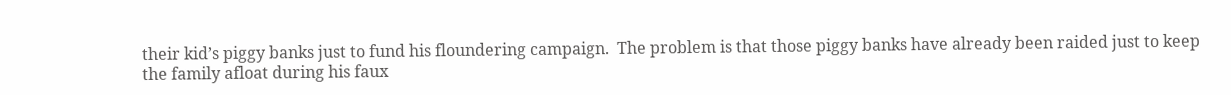their kid’s piggy banks just to fund his floundering campaign.  The problem is that those piggy banks have already been raided just to keep the family afloat during his faux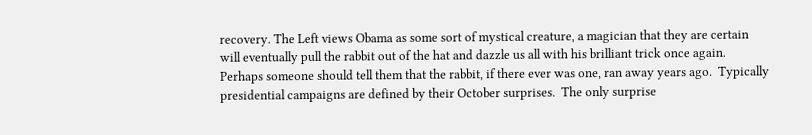recovery. The Left views Obama as some sort of mystical creature, a magician that they are certain will eventually pull the rabbit out of the hat and dazzle us all with his brilliant trick once again.  Perhaps someone should tell them that the rabbit, if there ever was one, ran away years ago.  Typically presidential campaigns are defined by their October surprises.  The only surprise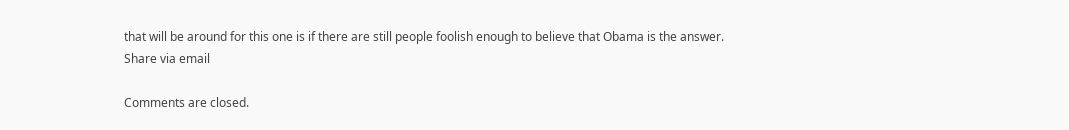that will be around for this one is if there are still people foolish enough to believe that Obama is the answer.
Share via email

Comments are closed.